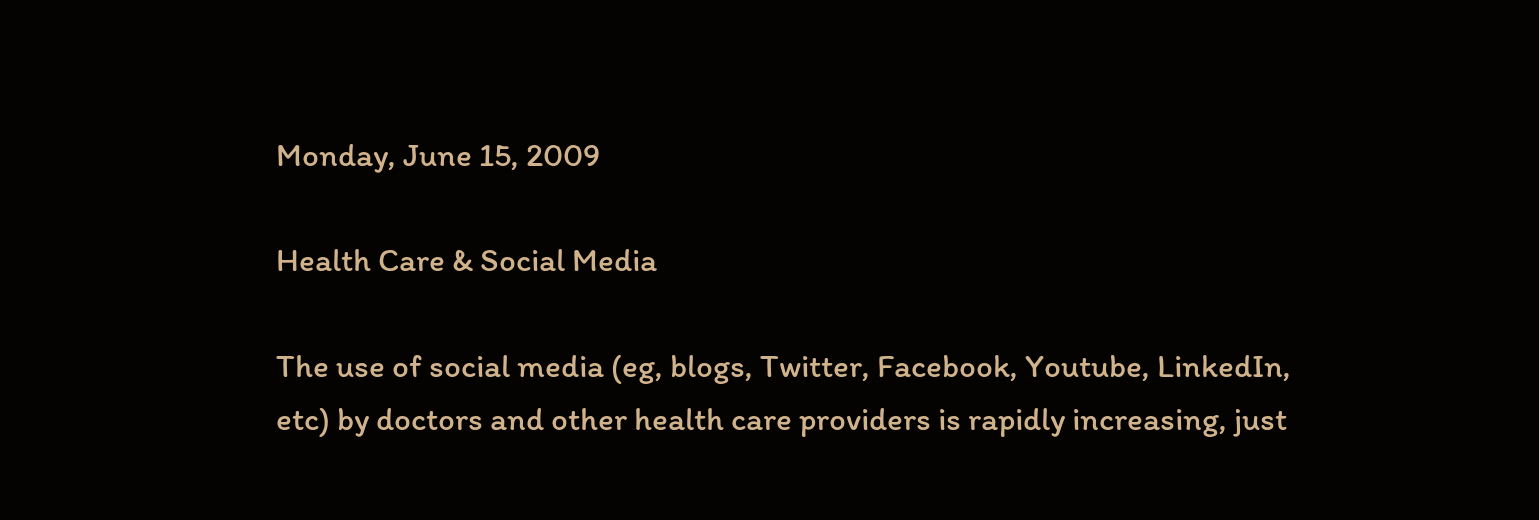Monday, June 15, 2009

Health Care & Social Media

The use of social media (eg, blogs, Twitter, Facebook, Youtube, LinkedIn, etc) by doctors and other health care providers is rapidly increasing, just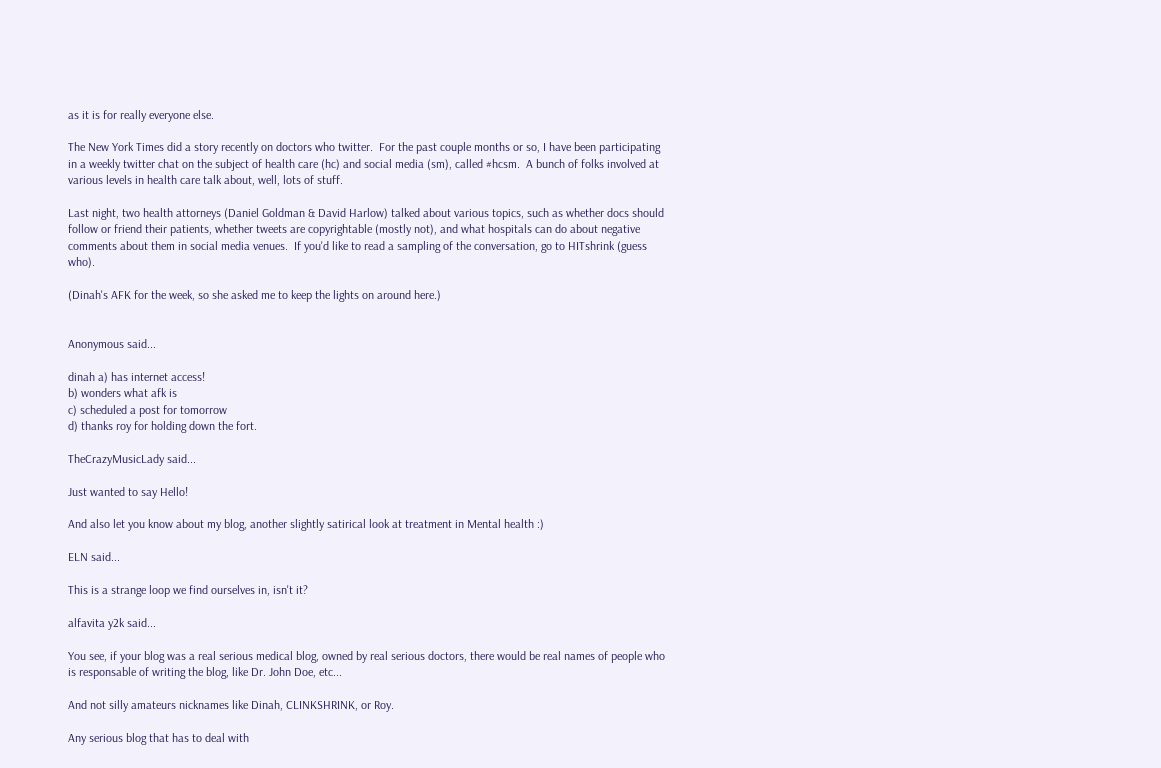as it is for really everyone else.

The New York Times did a story recently on doctors who twitter.  For the past couple months or so, I have been participating in a weekly twitter chat on the subject of health care (hc) and social media (sm), called #hcsm.  A bunch of folks involved at various levels in health care talk about, well, lots of stuff.

Last night, two health attorneys (Daniel Goldman & David Harlow) talked about various topics, such as whether docs should follow or friend their patients, whether tweets are copyrightable (mostly not), and what hospitals can do about negative comments about them in social media venues.  If you'd like to read a sampling of the conversation, go to HITshrink (guess who).

(Dinah's AFK for the week, so she asked me to keep the lights on around here.)


Anonymous said...

dinah a) has internet access!
b) wonders what afk is
c) scheduled a post for tomorrow
d) thanks roy for holding down the fort.

TheCrazyMusicLady said...

Just wanted to say Hello!

And also let you know about my blog, another slightly satirical look at treatment in Mental health :)

ELN said...

This is a strange loop we find ourselves in, isn't it?

alfavita y2k said...

You see, if your blog was a real serious medical blog, owned by real serious doctors, there would be real names of people who is responsable of writing the blog, like Dr. John Doe, etc...

And not silly amateurs nicknames like Dinah, CLINKSHRINK, or Roy.

Any serious blog that has to deal with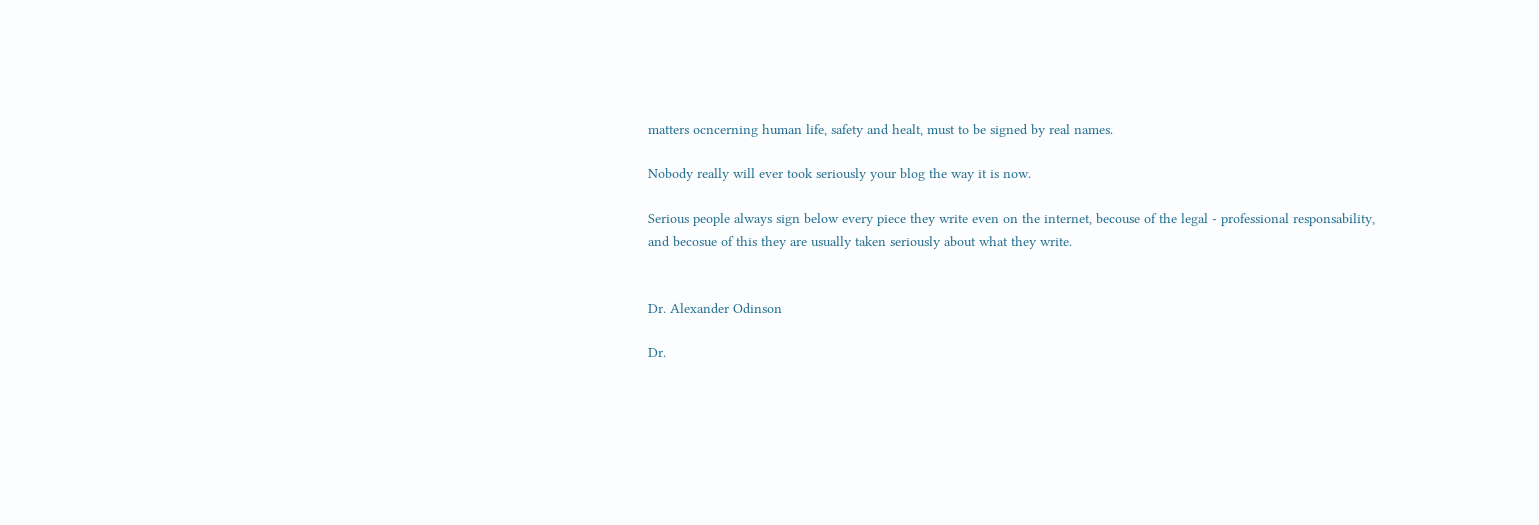matters ocncerning human life, safety and healt, must to be signed by real names.

Nobody really will ever took seriously your blog the way it is now.

Serious people always sign below every piece they write even on the internet, becouse of the legal - professional responsability, and becosue of this they are usually taken seriously about what they write.


Dr. Alexander Odinson

Dr.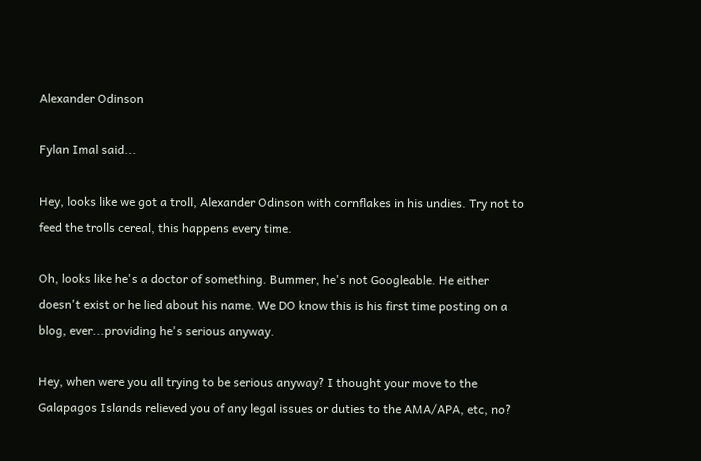Alexander Odinson

Fylan Imal said...

Hey, looks like we got a troll, Alexander Odinson with cornflakes in his undies. Try not to feed the trolls cereal, this happens every time.

Oh, looks like he's a doctor of something. Bummer, he's not Googleable. He either doesn't exist or he lied about his name. We DO know this is his first time posting on a blog, ever...providing he's serious anyway.

Hey, when were you all trying to be serious anyway? I thought your move to the Galapagos Islands relieved you of any legal issues or duties to the AMA/APA, etc, no?